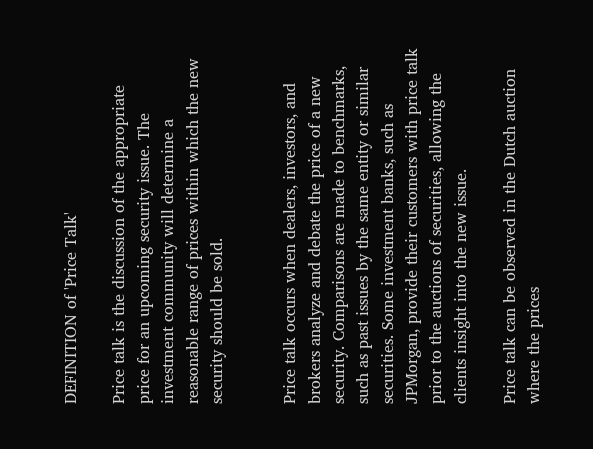DEFINITION of 'Price Talk'

Price talk is the discussion of the appropriate price for an upcoming security issue. The investment community will determine a reasonable range of prices within which the new security should be sold.


Price talk occurs when dealers, investors, and brokers analyze and debate the price of a new security. Comparisons are made to benchmarks, such as past issues by the same entity or similar securities. Some investment banks, such as JPMorgan, provide their customers with price talk prior to the auctions of securities, allowing the clients insight into the new issue.

Price talk can be observed in the Dutch auction where the prices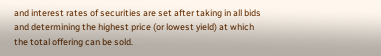and interest rates of securities are set after taking in all bids and determining the highest price (or lowest yield) at which the total offering can be sold.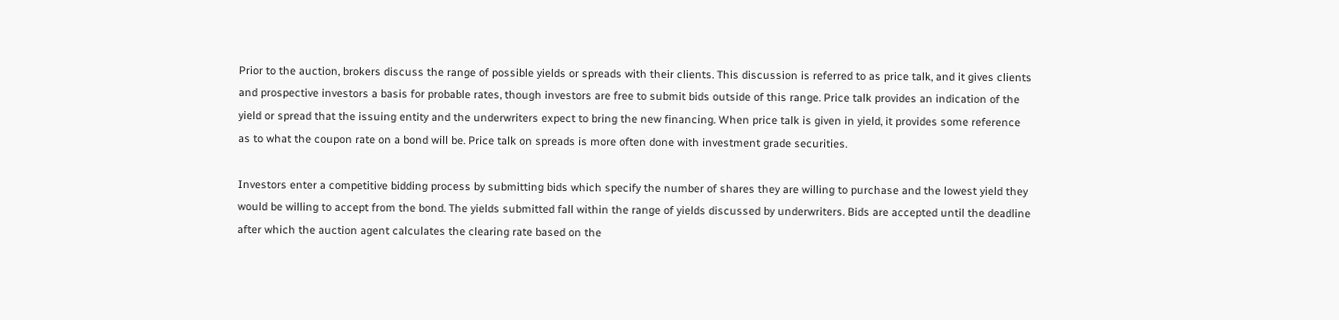Prior to the auction, brokers discuss the range of possible yields or spreads with their clients. This discussion is referred to as price talk, and it gives clients and prospective investors a basis for probable rates, though investors are free to submit bids outside of this range. Price talk provides an indication of the yield or spread that the issuing entity and the underwriters expect to bring the new financing. When price talk is given in yield, it provides some reference as to what the coupon rate on a bond will be. Price talk on spreads is more often done with investment grade securities.

Investors enter a competitive bidding process by submitting bids which specify the number of shares they are willing to purchase and the lowest yield they would be willing to accept from the bond. The yields submitted fall within the range of yields discussed by underwriters. Bids are accepted until the deadline after which the auction agent calculates the clearing rate based on the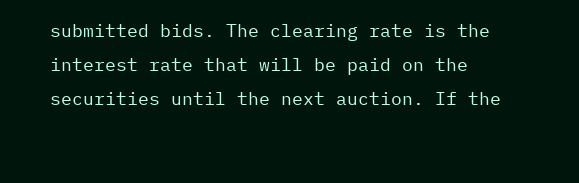submitted bids. The clearing rate is the interest rate that will be paid on the securities until the next auction. If the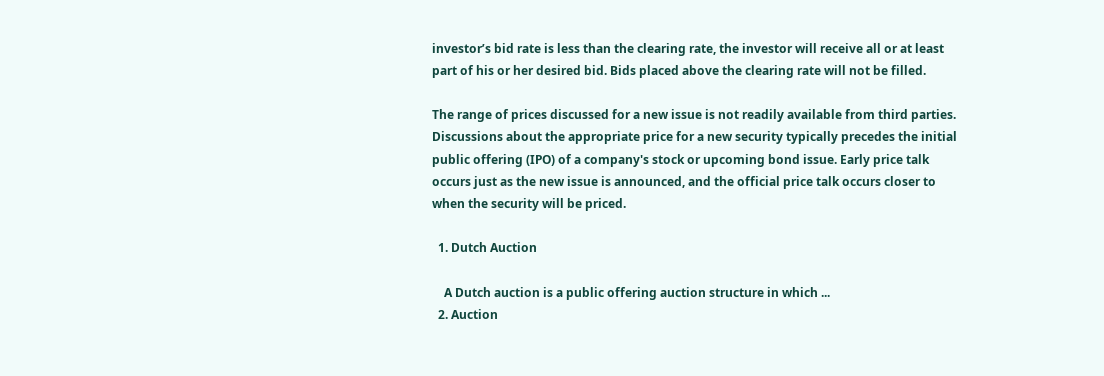investor’s bid rate is less than the clearing rate, the investor will receive all or at least part of his or her desired bid. Bids placed above the clearing rate will not be filled.

The range of prices discussed for a new issue is not readily available from third parties. Discussions about the appropriate price for a new security typically precedes the initial public offering (IPO) of a company's stock or upcoming bond issue. Early price talk occurs just as the new issue is announced, and the official price talk occurs closer to when the security will be priced.

  1. Dutch Auction

    A Dutch auction is a public offering auction structure in which ...
  2. Auction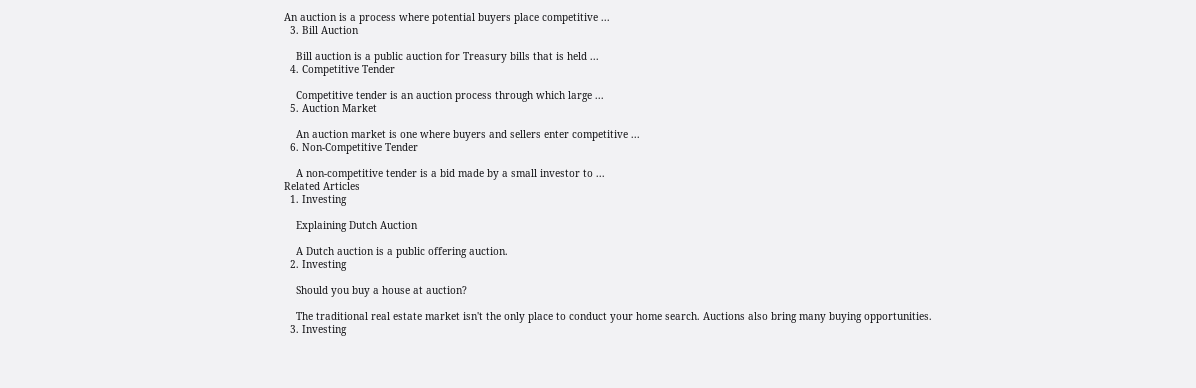An auction is a process where potential buyers place competitive ...
  3. Bill Auction

    Bill auction is a public auction for Treasury bills that is held ...
  4. Competitive Tender

    Competitive tender is an auction process through which large ...
  5. Auction Market

    An auction market is one where buyers and sellers enter competitive ...
  6. Non-Competitive Tender

    A non-competitive tender is a bid made by a small investor to ...
Related Articles
  1. Investing

    Explaining Dutch Auction

    A Dutch auction is a public offering auction.
  2. Investing

    Should you buy a house at auction?

    The traditional real estate market isn't the only place to conduct your home search. Auctions also bring many buying opportunities.
  3. Investing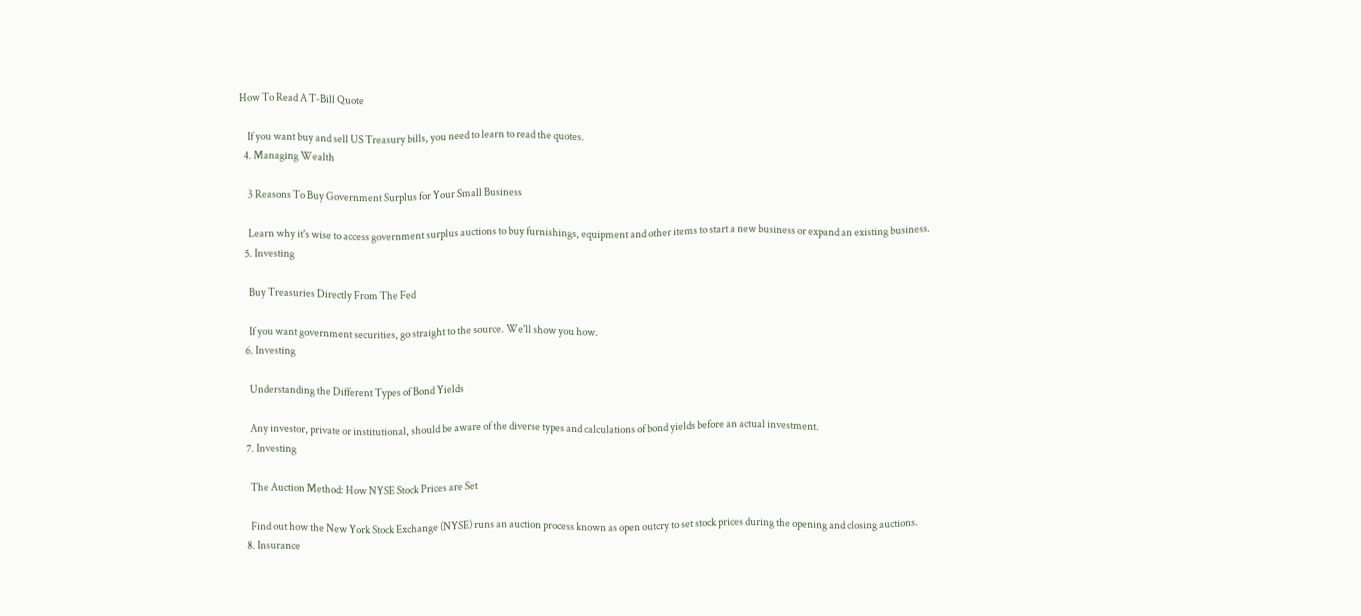How To Read A T-Bill Quote

    If you want buy and sell US Treasury bills, you need to learn to read the quotes.
  4. Managing Wealth

    3 Reasons To Buy Government Surplus for Your Small Business

    Learn why it's wise to access government surplus auctions to buy furnishings, equipment and other items to start a new business or expand an existing business.
  5. Investing

    Buy Treasuries Directly From The Fed

    If you want government securities, go straight to the source. We'll show you how.
  6. Investing

    Understanding the Different Types of Bond Yields

    Any investor, private or institutional, should be aware of the diverse types and calculations of bond yields before an actual investment.
  7. Investing

    The Auction Method: How NYSE Stock Prices are Set

    Find out how the New York Stock Exchange (NYSE) runs an auction process known as open outcry to set stock prices during the opening and closing auctions.
  8. Insurance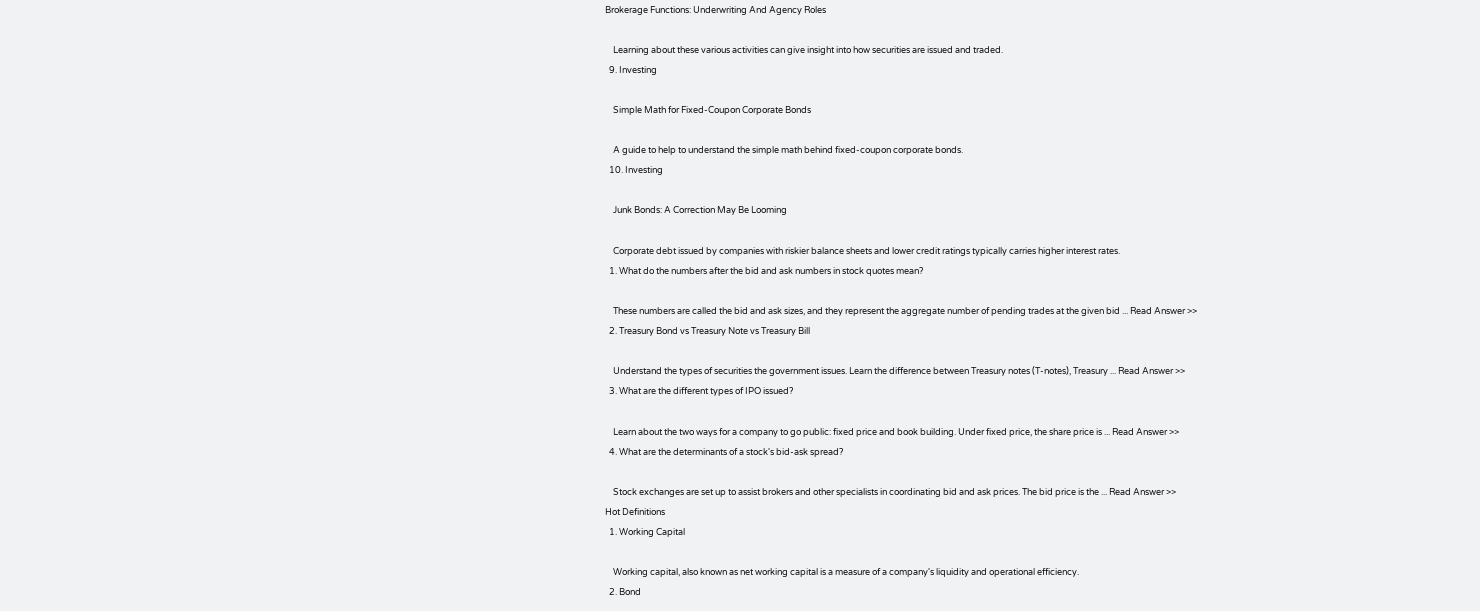Brokerage Functions: Underwriting And Agency Roles

    Learning about these various activities can give insight into how securities are issued and traded.
  9. Investing

    Simple Math for Fixed-Coupon Corporate Bonds

    A guide to help to understand the simple math behind fixed-coupon corporate bonds.
  10. Investing

    Junk Bonds: A Correction May Be Looming

    Corporate debt issued by companies with riskier balance sheets and lower credit ratings typically carries higher interest rates.
  1. What do the numbers after the bid and ask numbers in stock quotes mean?

    These numbers are called the bid and ask sizes, and they represent the aggregate number of pending trades at the given bid ... Read Answer >>
  2. Treasury Bond vs Treasury Note vs Treasury Bill

    Understand the types of securities the government issues. Learn the difference between Treasury notes (T-notes), Treasury ... Read Answer >>
  3. What are the different types of IPO issued?

    Learn about the two ways for a company to go public: fixed price and book building. Under fixed price, the share price is ... Read Answer >>
  4. What are the determinants of a stock's bid-ask spread?

    Stock exchanges are set up to assist brokers and other specialists in coordinating bid and ask prices. The bid price is the ... Read Answer >>
Hot Definitions
  1. Working Capital

    Working capital, also known as net working capital is a measure of a company's liquidity and operational efficiency.
  2. Bond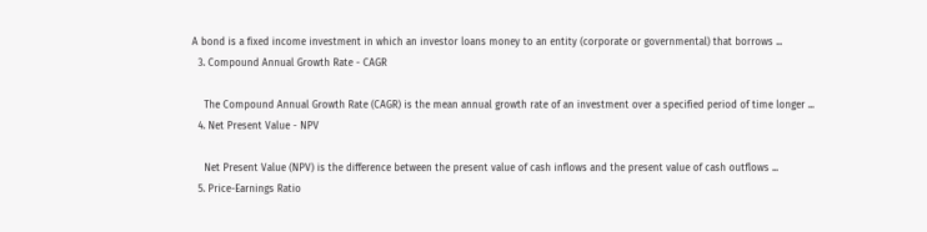A bond is a fixed income investment in which an investor loans money to an entity (corporate or governmental) that borrows ...
  3. Compound Annual Growth Rate - CAGR

    The Compound Annual Growth Rate (CAGR) is the mean annual growth rate of an investment over a specified period of time longer ...
  4. Net Present Value - NPV

    Net Present Value (NPV) is the difference between the present value of cash inflows and the present value of cash outflows ...
  5. Price-Earnings Ratio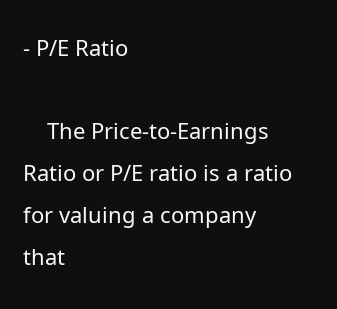- P/E Ratio

    The Price-to-Earnings Ratio or P/E ratio is a ratio for valuing a company that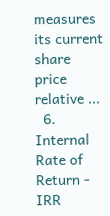measures its current share price relative ...
  6. Internal Rate of Return - IRR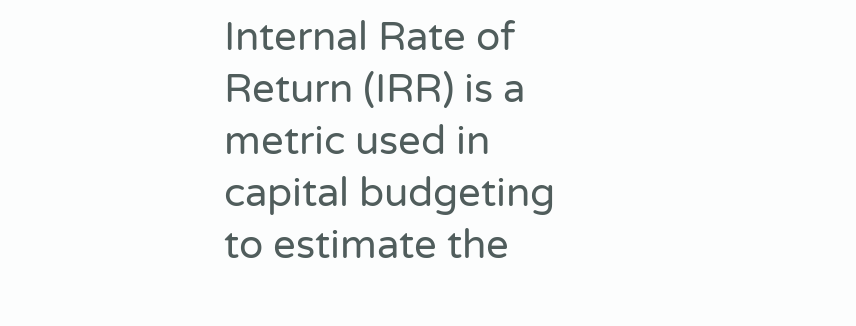Internal Rate of Return (IRR) is a metric used in capital budgeting to estimate the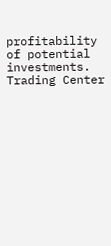profitability of potential investments.
Trading Center